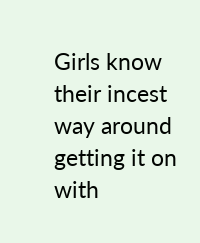Girls know their incest way around getting it on with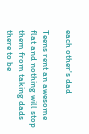each other's dad

Teens rent an awesome flat and nothing will stop them from taking dads there to be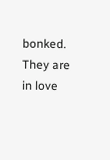bonked. They are in love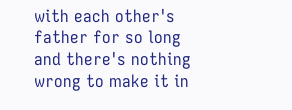with each other's father for so long and there's nothing wrong to make it in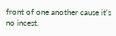front of one another cause it's no incest.